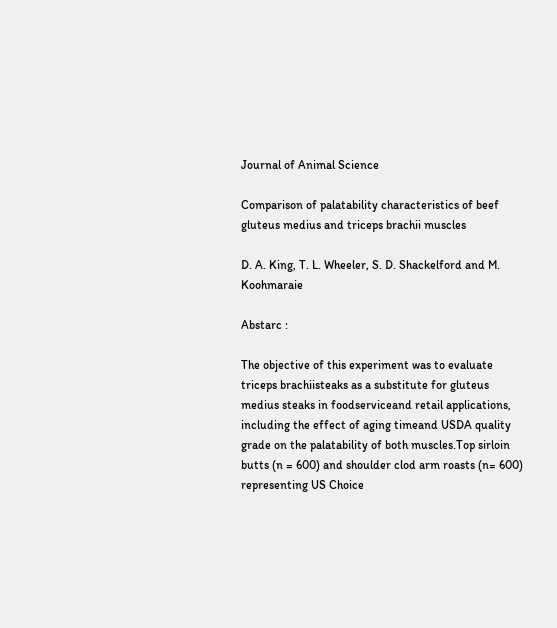Journal of Animal Science

Comparison of palatability characteristics of beef gluteus medius and triceps brachii muscles

D. A. King, T. L. Wheeler, S. D. Shackelford and M. Koohmaraie

Abstarc :

The objective of this experiment was to evaluate triceps brachiisteaks as a substitute for gluteus medius steaks in foodserviceand retail applications, including the effect of aging timeand USDA quality grade on the palatability of both muscles.Top sirloin butts (n = 600) and shoulder clod arm roasts (n= 600) representing US Choice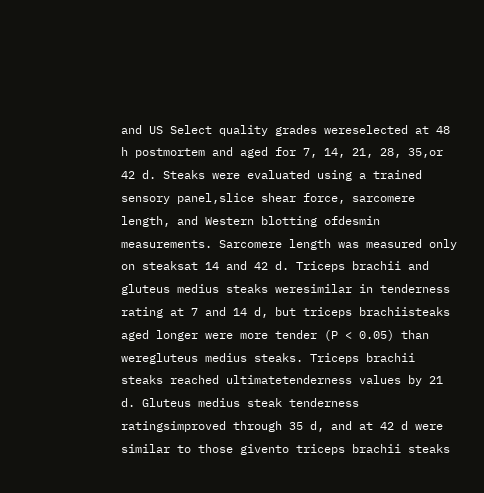and US Select quality grades wereselected at 48 h postmortem and aged for 7, 14, 21, 28, 35,or 42 d. Steaks were evaluated using a trained sensory panel,slice shear force, sarcomere length, and Western blotting ofdesmin measurements. Sarcomere length was measured only on steaksat 14 and 42 d. Triceps brachii and gluteus medius steaks weresimilar in tenderness rating at 7 and 14 d, but triceps brachiisteaks aged longer were more tender (P < 0.05) than weregluteus medius steaks. Triceps brachii steaks reached ultimatetenderness values by 21 d. Gluteus medius steak tenderness ratingsimproved through 35 d, and at 42 d were similar to those givento triceps brachii steaks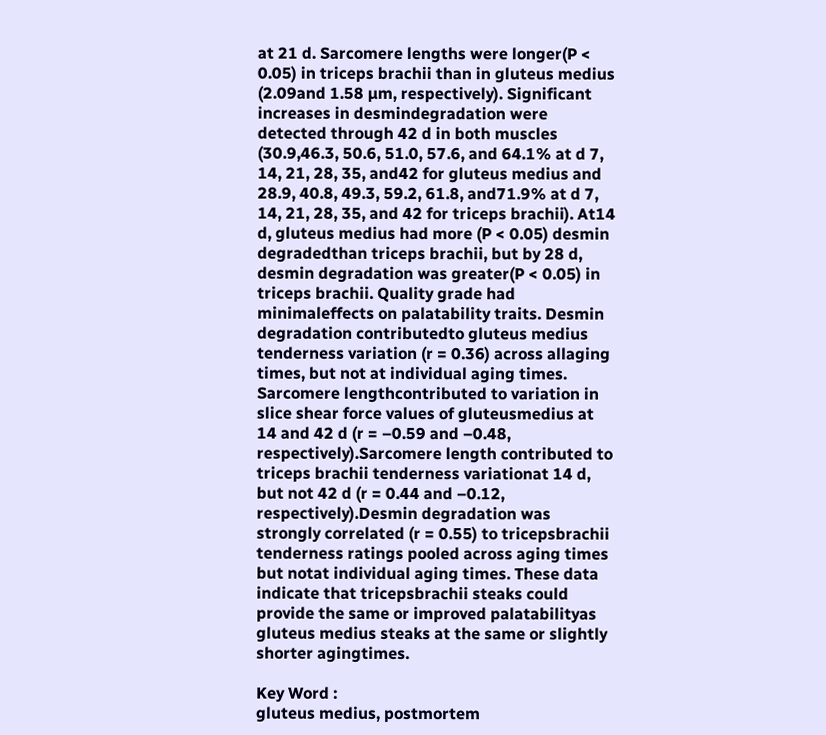at 21 d. Sarcomere lengths were longer(P < 0.05) in triceps brachii than in gluteus medius (2.09and 1.58 µm, respectively). Significant increases in desmindegradation were detected through 42 d in both muscles (30.9,46.3, 50.6, 51.0, 57.6, and 64.1% at d 7, 14, 21, 28, 35, and42 for gluteus medius and 28.9, 40.8, 49.3, 59.2, 61.8, and71.9% at d 7, 14, 21, 28, 35, and 42 for triceps brachii). At14 d, gluteus medius had more (P < 0.05) desmin degradedthan triceps brachii, but by 28 d, desmin degradation was greater(P < 0.05) in triceps brachii. Quality grade had minimaleffects on palatability traits. Desmin degradation contributedto gluteus medius tenderness variation (r = 0.36) across allaging times, but not at individual aging times. Sarcomere lengthcontributed to variation in slice shear force values of gluteusmedius at 14 and 42 d (r = –0.59 and –0.48, respectively).Sarcomere length contributed to triceps brachii tenderness variationat 14 d, but not 42 d (r = 0.44 and –0.12, respectively).Desmin degradation was strongly correlated (r = 0.55) to tricepsbrachii tenderness ratings pooled across aging times but notat individual aging times. These data indicate that tricepsbrachii steaks could provide the same or improved palatabilityas gluteus medius steaks at the same or slightly shorter agingtimes.

Key Word :
gluteus medius, postmortem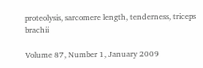proteolysis, sarcomere length, tenderness, triceps brachii

Volume 87, Number 1, January 2009